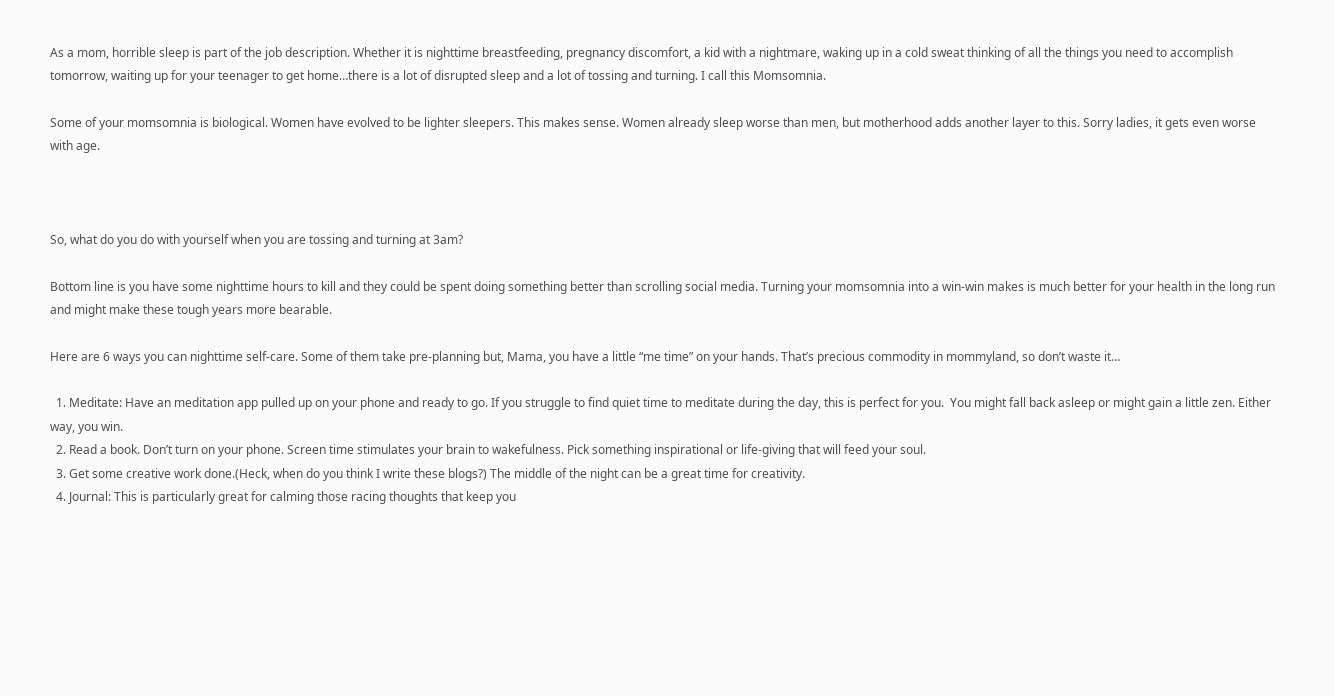As a mom, horrible sleep is part of the job description. Whether it is nighttime breastfeeding, pregnancy discomfort, a kid with a nightmare, waking up in a cold sweat thinking of all the things you need to accomplish tomorrow, waiting up for your teenager to get home…there is a lot of disrupted sleep and a lot of tossing and turning. I call this Momsomnia.

Some of your momsomnia is biological. Women have evolved to be lighter sleepers. This makes sense. Women already sleep worse than men, but motherhood adds another layer to this. Sorry ladies, it gets even worse with age.



So, what do you do with yourself when you are tossing and turning at 3am?

Bottom line is you have some nighttime hours to kill and they could be spent doing something better than scrolling social media. Turning your momsomnia into a win-win makes is much better for your health in the long run and might make these tough years more bearable.

Here are 6 ways you can nighttime self-care. Some of them take pre-planning but, Mama, you have a little “me time” on your hands. That’s precious commodity in mommyland, so don’t waste it…

  1. Meditate: Have an meditation app pulled up on your phone and ready to go. If you struggle to find quiet time to meditate during the day, this is perfect for you.  You might fall back asleep or might gain a little zen. Either way, you win.
  2. Read a book. Don’t turn on your phone. Screen time stimulates your brain to wakefulness. Pick something inspirational or life-giving that will feed your soul.
  3. Get some creative work done.(Heck, when do you think I write these blogs?) The middle of the night can be a great time for creativity.
  4. Journal: This is particularly great for calming those racing thoughts that keep you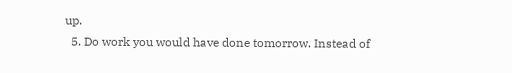up.
  5. Do work you would have done tomorrow. Instead of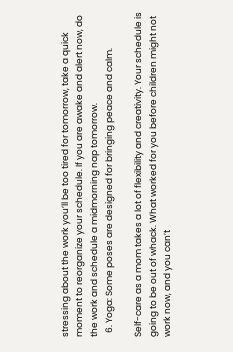stressing about the work you’ll be too tired for tomorrow, take a quick moment to reorganize your schedule. If you are awake and alert now, do the work and schedule a midmorning nap tomorrow.
  6. Yoga: Some poses are designed for bringing peace and calm.

Self-care as a mom takes a lot of flexibility and creativity. Your schedule is going to be out of whack. What worked for you before children might not work now, and you can’t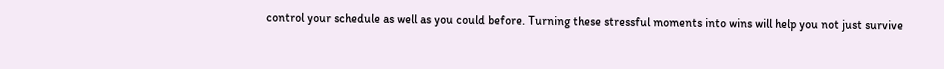control your schedule as well as you could before. Turning these stressful moments into wins will help you not just survive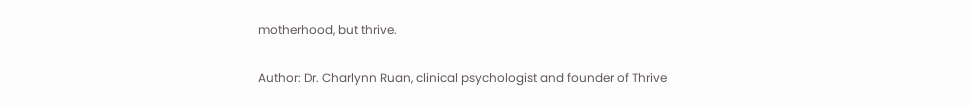motherhood, but thrive.

Author: Dr. Charlynn Ruan, clinical psychologist and founder of Thrive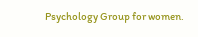Psychology Group for women.